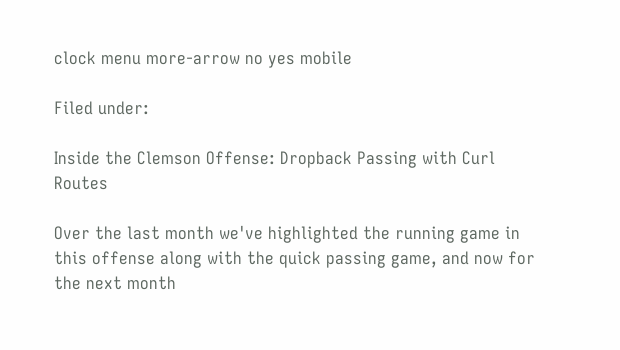clock menu more-arrow no yes mobile

Filed under:

Inside the Clemson Offense: Dropback Passing with Curl Routes

Over the last month we've highlighted the running game in this offense along with the quick passing game, and now for the next month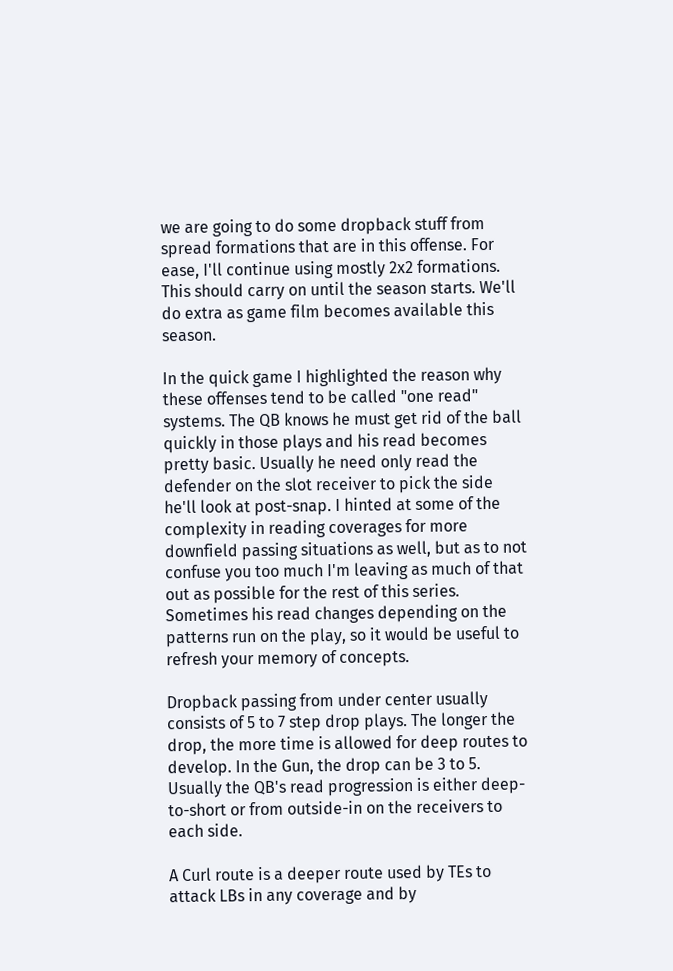we are going to do some dropback stuff from spread formations that are in this offense. For ease, I'll continue using mostly 2x2 formations. This should carry on until the season starts. We'll do extra as game film becomes available this season.

In the quick game I highlighted the reason why these offenses tend to be called "one read" systems. The QB knows he must get rid of the ball quickly in those plays and his read becomes pretty basic. Usually he need only read the defender on the slot receiver to pick the side he'll look at post-snap. I hinted at some of the complexity in reading coverages for more downfield passing situations as well, but as to not confuse you too much I'm leaving as much of that out as possible for the rest of this series. Sometimes his read changes depending on the patterns run on the play, so it would be useful to refresh your memory of concepts.

Dropback passing from under center usually consists of 5 to 7 step drop plays. The longer the drop, the more time is allowed for deep routes to develop. In the Gun, the drop can be 3 to 5. Usually the QB's read progression is either deep-to-short or from outside-in on the receivers to each side.

A Curl route is a deeper route used by TEs to attack LBs in any coverage and by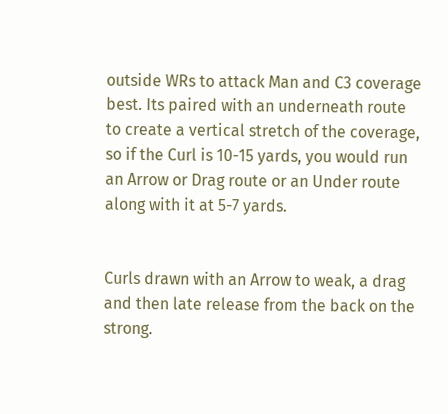outside WRs to attack Man and C3 coverage best. Its paired with an underneath route to create a vertical stretch of the coverage, so if the Curl is 10-15 yards, you would run an Arrow or Drag route or an Under route along with it at 5-7 yards.


Curls drawn with an Arrow to weak, a drag and then late release from the back on the strong.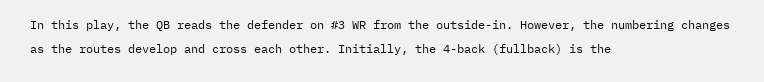In this play, the QB reads the defender on #3 WR from the outside-in. However, the numbering changes as the routes develop and cross each other. Initially, the 4-back (fullback) is the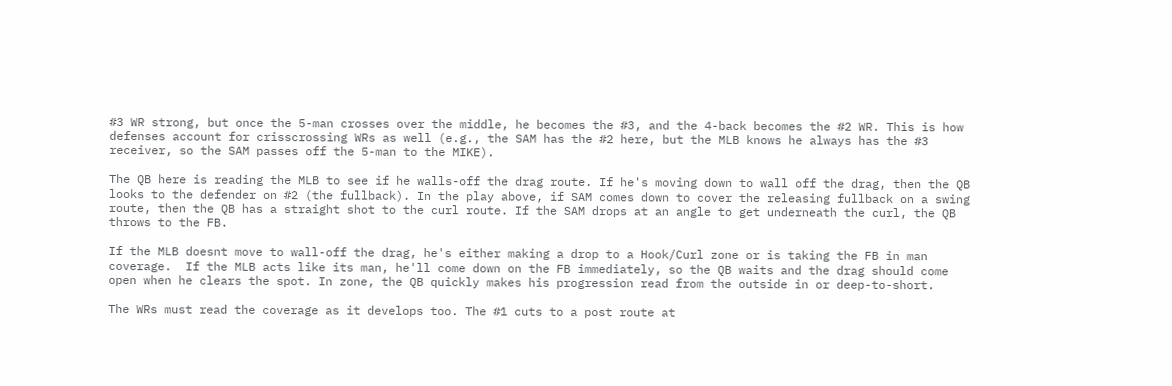#3 WR strong, but once the 5-man crosses over the middle, he becomes the #3, and the 4-back becomes the #2 WR. This is how defenses account for crisscrossing WRs as well (e.g., the SAM has the #2 here, but the MLB knows he always has the #3 receiver, so the SAM passes off the 5-man to the MIKE).

The QB here is reading the MLB to see if he walls-off the drag route. If he's moving down to wall off the drag, then the QB looks to the defender on #2 (the fullback). In the play above, if SAM comes down to cover the releasing fullback on a swing route, then the QB has a straight shot to the curl route. If the SAM drops at an angle to get underneath the curl, the QB throws to the FB.

If the MLB doesnt move to wall-off the drag, he's either making a drop to a Hook/Curl zone or is taking the FB in man coverage.  If the MLB acts like its man, he'll come down on the FB immediately, so the QB waits and the drag should come open when he clears the spot. In zone, the QB quickly makes his progression read from the outside in or deep-to-short.

The WRs must read the coverage as it develops too. The #1 cuts to a post route at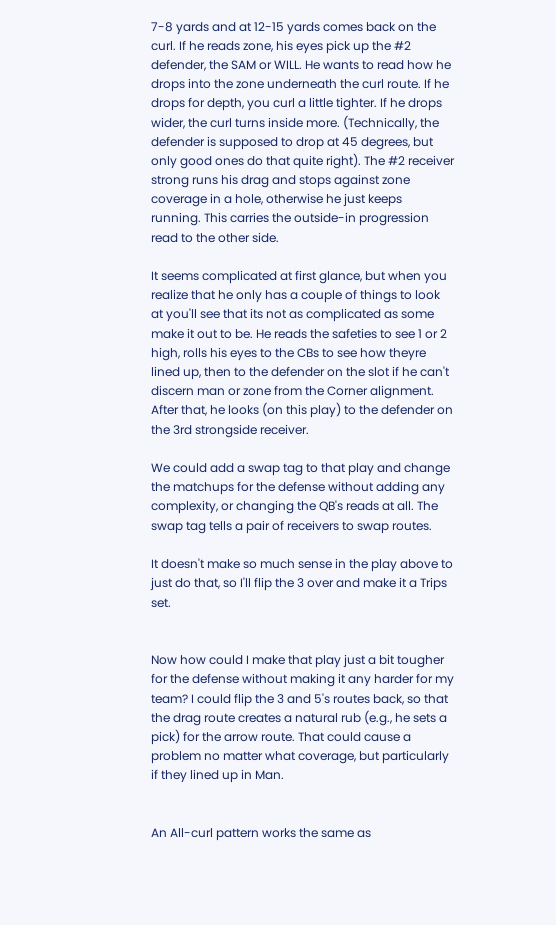7-8 yards and at 12-15 yards comes back on the curl. If he reads zone, his eyes pick up the #2 defender, the SAM or WILL. He wants to read how he drops into the zone underneath the curl route. If he drops for depth, you curl a little tighter. If he drops wider, the curl turns inside more. (Technically, the defender is supposed to drop at 45 degrees, but only good ones do that quite right). The #2 receiver strong runs his drag and stops against zone coverage in a hole, otherwise he just keeps running. This carries the outside-in progression read to the other side.

It seems complicated at first glance, but when you realize that he only has a couple of things to look at you'll see that its not as complicated as some make it out to be. He reads the safeties to see 1 or 2 high, rolls his eyes to the CBs to see how theyre lined up, then to the defender on the slot if he can't discern man or zone from the Corner alignment. After that, he looks (on this play) to the defender on the 3rd strongside receiver.

We could add a swap tag to that play and change the matchups for the defense without adding any complexity, or changing the QB's reads at all. The swap tag tells a pair of receivers to swap routes.

It doesn't make so much sense in the play above to just do that, so I'll flip the 3 over and make it a Trips set.


Now how could I make that play just a bit tougher for the defense without making it any harder for my team? I could flip the 3 and 5's routes back, so that the drag route creates a natural rub (e.g., he sets a pick) for the arrow route. That could cause a problem no matter what coverage, but particularly if they lined up in Man.


An All-curl pattern works the same as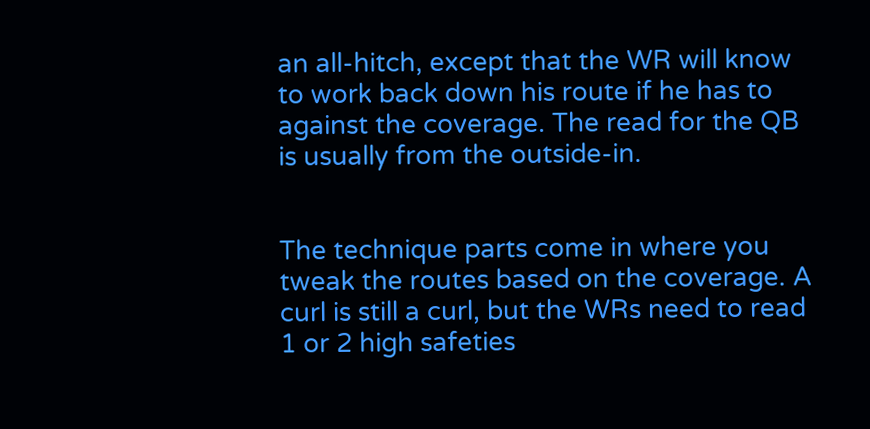an all-hitch, except that the WR will know to work back down his route if he has to against the coverage. The read for the QB is usually from the outside-in.


The technique parts come in where you tweak the routes based on the coverage. A curl is still a curl, but the WRs need to read 1 or 2 high safeties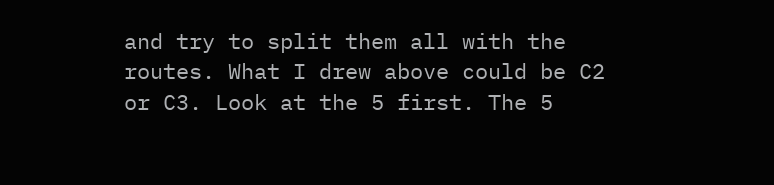and try to split them all with the routes. What I drew above could be C2 or C3. Look at the 5 first. The 5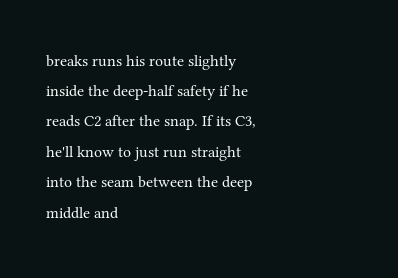breaks runs his route slightly inside the deep-half safety if he reads C2 after the snap. If its C3, he'll know to just run straight into the seam between the deep middle and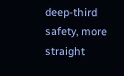deep-third safety, more straight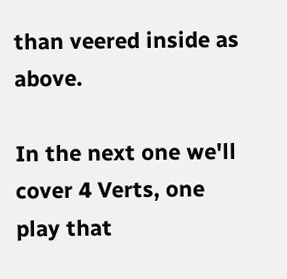than veered inside as above.

In the next one we'll cover 4 Verts, one play that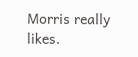Morris really likes.